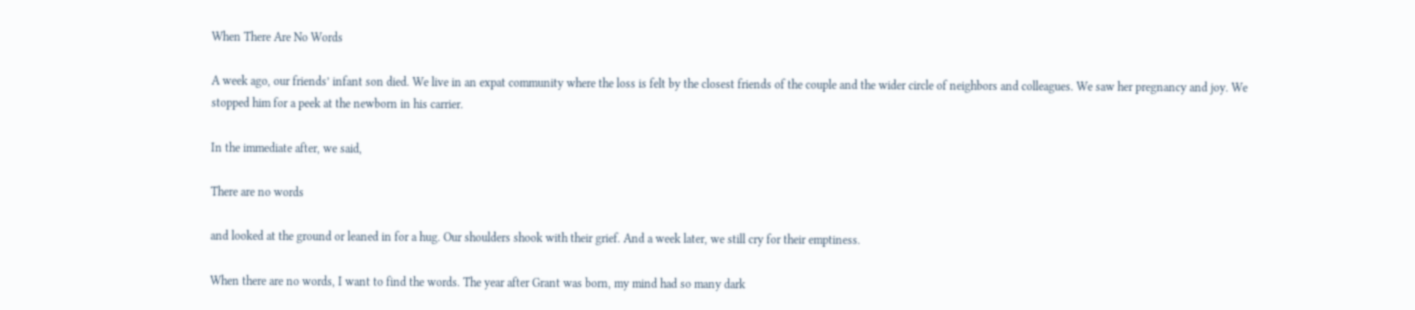When There Are No Words

A week ago, our friends’ infant son died. We live in an expat community where the loss is felt by the closest friends of the couple and the wider circle of neighbors and colleagues. We saw her pregnancy and joy. We stopped him for a peek at the newborn in his carrier.

In the immediate after, we said,

There are no words

and looked at the ground or leaned in for a hug. Our shoulders shook with their grief. And a week later, we still cry for their emptiness.

When there are no words, I want to find the words. The year after Grant was born, my mind had so many dark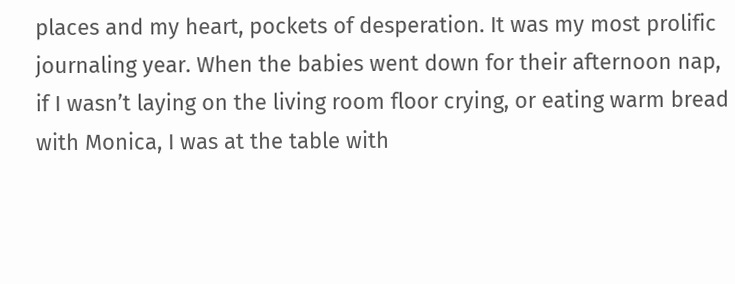places and my heart, pockets of desperation. It was my most prolific journaling year. When the babies went down for their afternoon nap, if I wasn’t laying on the living room floor crying, or eating warm bread with Monica, I was at the table with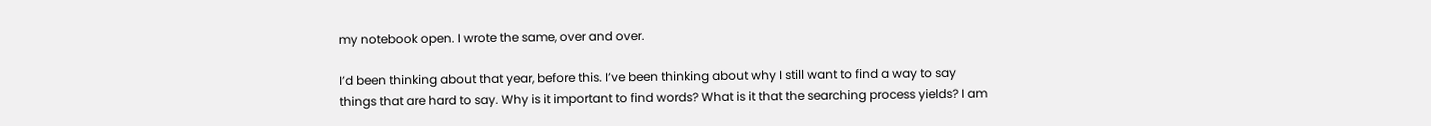my notebook open. I wrote the same, over and over.

I’d been thinking about that year, before this. I’ve been thinking about why I still want to find a way to say things that are hard to say. Why is it important to find words? What is it that the searching process yields? I am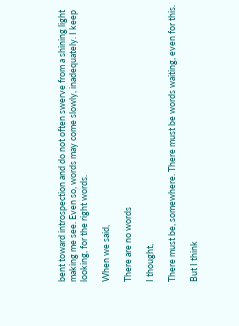bent toward introspection and do not often swerve from a shining light making me see. Even so, words may come slowly, inadequately. I keep looking, for the right words.

When we said,

There are no words

I thought,

There must be, somewhere. There must be words waiting, even for this.

But I think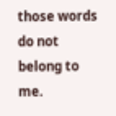those words do not belong to me.